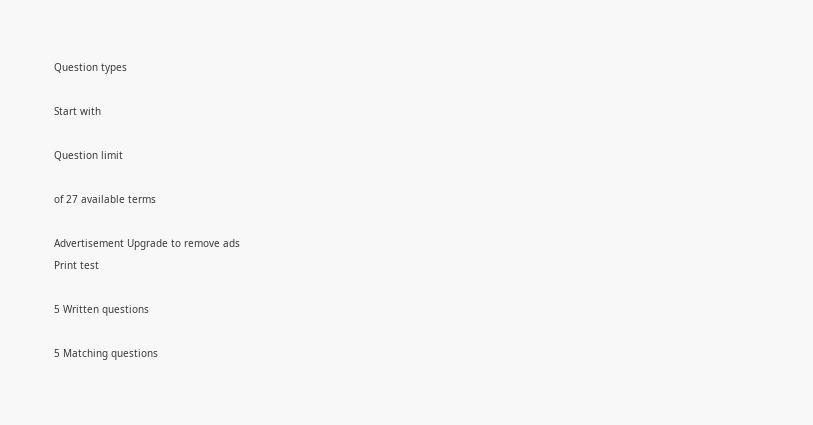Question types

Start with

Question limit

of 27 available terms

Advertisement Upgrade to remove ads
Print test

5 Written questions

5 Matching questions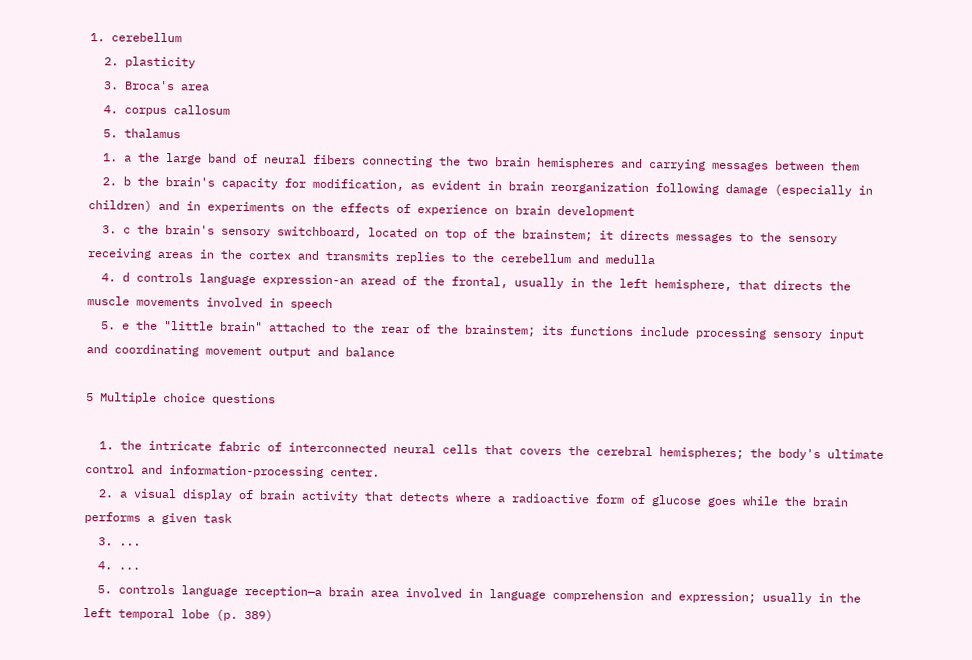1. cerebellum
  2. plasticity
  3. Broca's area
  4. corpus callosum
  5. thalamus
  1. a the large band of neural fibers connecting the two brain hemispheres and carrying messages between them
  2. b the brain's capacity for modification, as evident in brain reorganization following damage (especially in children) and in experiments on the effects of experience on brain development
  3. c the brain's sensory switchboard, located on top of the brainstem; it directs messages to the sensory receiving areas in the cortex and transmits replies to the cerebellum and medulla
  4. d controls language expression-an aread of the frontal, usually in the left hemisphere, that directs the muscle movements involved in speech
  5. e the "little brain" attached to the rear of the brainstem; its functions include processing sensory input and coordinating movement output and balance

5 Multiple choice questions

  1. the intricate fabric of interconnected neural cells that covers the cerebral hemispheres; the body's ultimate control and information-processing center.
  2. a visual display of brain activity that detects where a radioactive form of glucose goes while the brain performs a given task
  3. ...
  4. ...
  5. controls language reception—a brain area involved in language comprehension and expression; usually in the left temporal lobe (p. 389)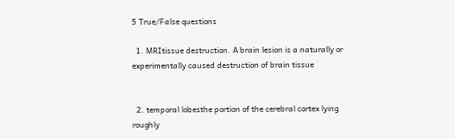5 True/False questions

  1. MRItissue destruction. A brain lesion is a naturally or experimentally caused destruction of brain tissue


  2. temporal lobesthe portion of the cerebral cortex lying roughly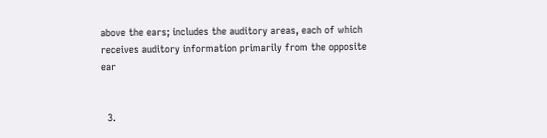above the ears; includes the auditory areas, each of which receives auditory information primarily from the opposite ear


  3.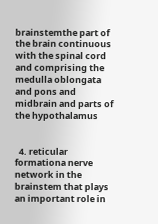brainstemthe part of the brain continuous with the spinal cord and comprising the medulla oblongata and pons and midbrain and parts of the hypothalamus


  4. reticular formationa nerve network in the brainstem that plays an important role in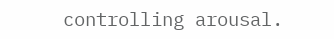controlling arousal.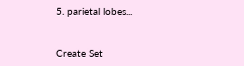5. parietal lobes...


Create Set